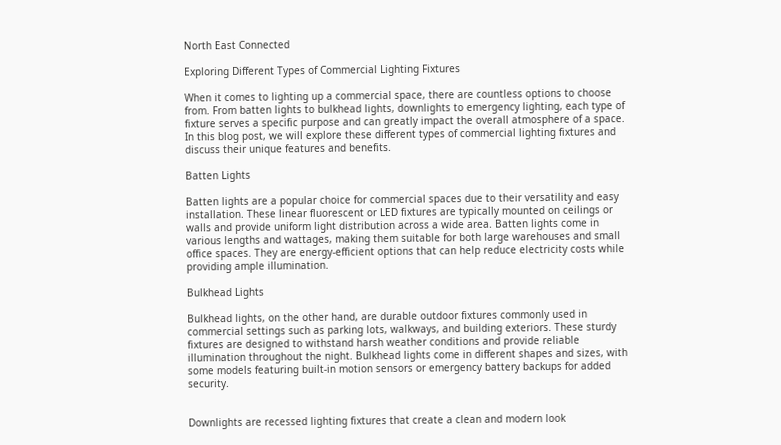North East Connected

Exploring Different Types of Commercial Lighting Fixtures

When it comes to lighting up a commercial space, there are countless options to choose from. From batten lights to bulkhead lights, downlights to emergency lighting, each type of fixture serves a specific purpose and can greatly impact the overall atmosphere of a space. In this blog post, we will explore these different types of commercial lighting fixtures and discuss their unique features and benefits.

Batten Lights

Batten lights are a popular choice for commercial spaces due to their versatility and easy installation. These linear fluorescent or LED fixtures are typically mounted on ceilings or walls and provide uniform light distribution across a wide area. Batten lights come in various lengths and wattages, making them suitable for both large warehouses and small office spaces. They are energy-efficient options that can help reduce electricity costs while providing ample illumination.

Bulkhead Lights

Bulkhead lights, on the other hand, are durable outdoor fixtures commonly used in commercial settings such as parking lots, walkways, and building exteriors. These sturdy fixtures are designed to withstand harsh weather conditions and provide reliable illumination throughout the night. Bulkhead lights come in different shapes and sizes, with some models featuring built-in motion sensors or emergency battery backups for added security.


Downlights are recessed lighting fixtures that create a clean and modern look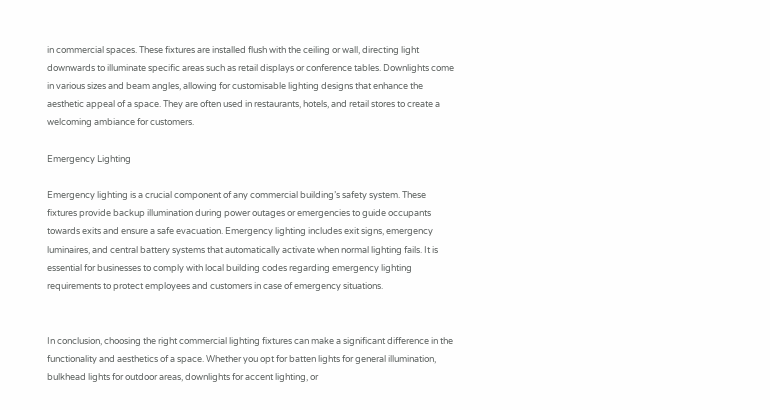in commercial spaces. These fixtures are installed flush with the ceiling or wall, directing light downwards to illuminate specific areas such as retail displays or conference tables. Downlights come in various sizes and beam angles, allowing for customisable lighting designs that enhance the aesthetic appeal of a space. They are often used in restaurants, hotels, and retail stores to create a welcoming ambiance for customers.

Emergency Lighting

Emergency lighting is a crucial component of any commercial building’s safety system. These fixtures provide backup illumination during power outages or emergencies to guide occupants towards exits and ensure a safe evacuation. Emergency lighting includes exit signs, emergency luminaires, and central battery systems that automatically activate when normal lighting fails. It is essential for businesses to comply with local building codes regarding emergency lighting requirements to protect employees and customers in case of emergency situations.


In conclusion, choosing the right commercial lighting fixtures can make a significant difference in the functionality and aesthetics of a space. Whether you opt for batten lights for general illumination, bulkhead lights for outdoor areas, downlights for accent lighting, or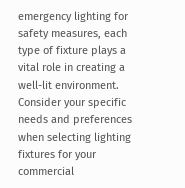emergency lighting for safety measures, each type of fixture plays a vital role in creating a well-lit environment. Consider your specific needs and preferences when selecting lighting fixtures for your commercial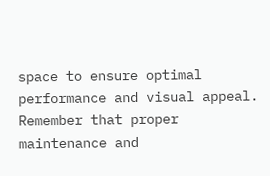space to ensure optimal performance and visual appeal. Remember that proper maintenance and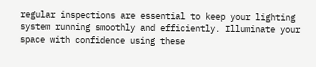regular inspections are essential to keep your lighting system running smoothly and efficiently. Illuminate your space with confidence using these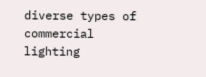diverse types of commercial lighting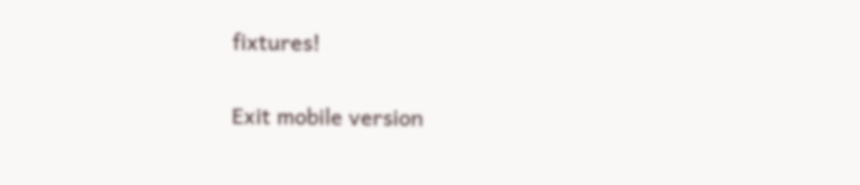fixtures!

Exit mobile version